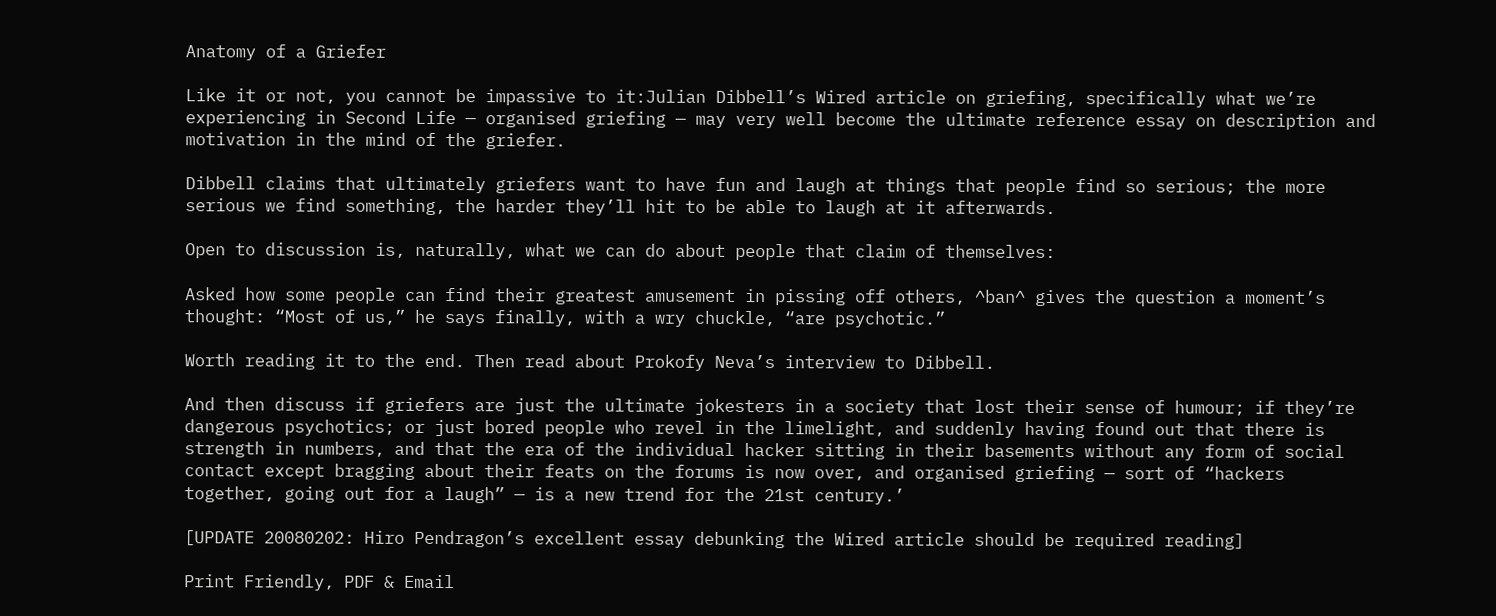Anatomy of a Griefer

Like it or not, you cannot be impassive to it:Julian Dibbell’s Wired article on griefing, specifically what we’re experiencing in Second Life — organised griefing — may very well become the ultimate reference essay on description and motivation in the mind of the griefer.

Dibbell claims that ultimately griefers want to have fun and laugh at things that people find so serious; the more serious we find something, the harder they’ll hit to be able to laugh at it afterwards.

Open to discussion is, naturally, what we can do about people that claim of themselves:

Asked how some people can find their greatest amusement in pissing off others, ^ban^ gives the question a moment’s thought: “Most of us,” he says finally, with a wry chuckle, “are psychotic.”

Worth reading it to the end. Then read about Prokofy Neva’s interview to Dibbell.

And then discuss if griefers are just the ultimate jokesters in a society that lost their sense of humour; if they’re dangerous psychotics; or just bored people who revel in the limelight, and suddenly having found out that there is strength in numbers, and that the era of the individual hacker sitting in their basements without any form of social contact except bragging about their feats on the forums is now over, and organised griefing — sort of “hackers together, going out for a laugh” — is a new trend for the 21st century.’

[UPDATE 20080202: Hiro Pendragon’s excellent essay debunking the Wired article should be required reading]

Print Friendly, PDF & Email